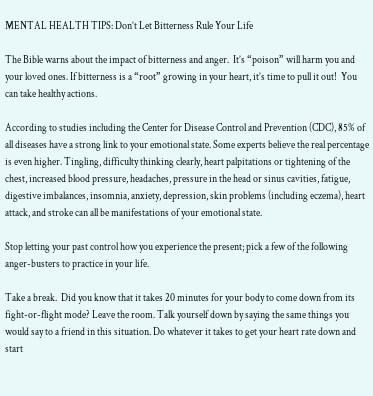MENTAL HEALTH TIPS: Don’t Let Bitterness Rule Your Life

The Bible warns about the impact of bitterness and anger.  It’s “poison” will harm you and your loved ones. If bitterness is a “root” growing in your heart, it’s time to pull it out!  You can take healthy actions.

According to studies including the Center for Disease Control and Prevention (CDC), 85% of all diseases have a strong link to your emotional state. Some experts believe the real percentage is even higher. Tingling, difficulty thinking clearly, heart palpitations or tightening of the chest, increased blood pressure, headaches, pressure in the head or sinus cavities, fatigue, digestive imbalances, insomnia, anxiety, depression, skin problems (including eczema), heart attack, and stroke can all be manifestations of your emotional state.

Stop letting your past control how you experience the present; pick a few of the following anger-busters to practice in your life.

Take a break.  Did you know that it takes 20 minutes for your body to come down from its fight-or-flight mode? Leave the room. Talk yourself down by saying the same things you would say to a friend in this situation. Do whatever it takes to get your heart rate down and start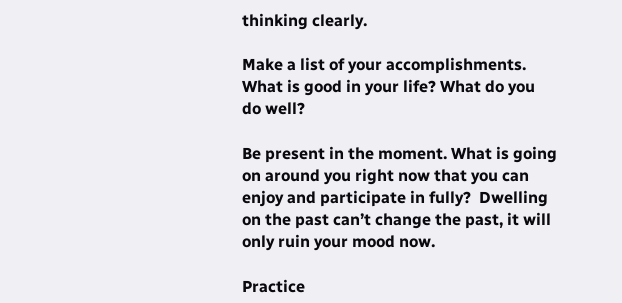thinking clearly.

Make a list of your accomplishments. What is good in your life? What do you do well?

Be present in the moment. What is going on around you right now that you can enjoy and participate in fully?  Dwelling on the past can’t change the past, it will only ruin your mood now.

Practice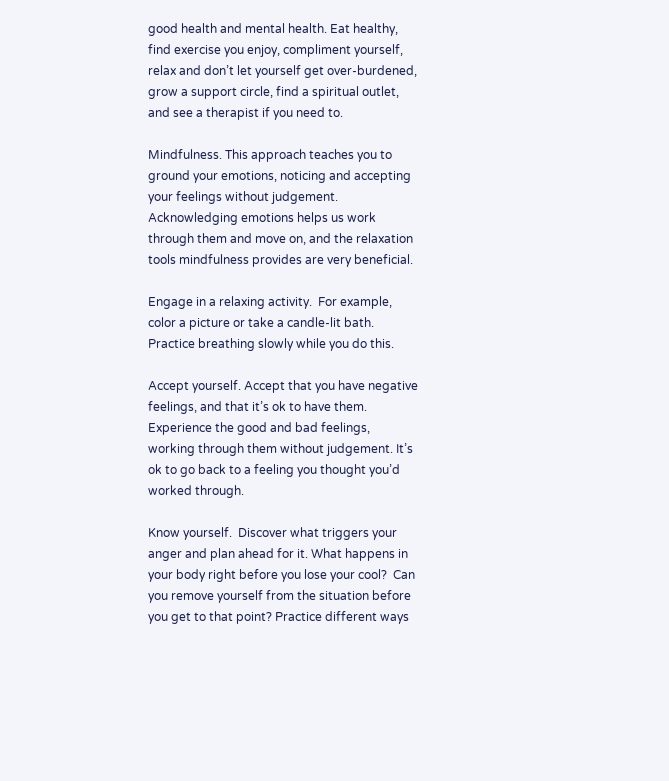good health and mental health. Eat healthy, find exercise you enjoy, compliment yourself, relax and don’t let yourself get over-burdened, grow a support circle, find a spiritual outlet, and see a therapist if you need to.

Mindfulness. This approach teaches you to ground your emotions, noticing and accepting your feelings without judgement.  Acknowledging emotions helps us work through them and move on, and the relaxation tools mindfulness provides are very beneficial.

Engage in a relaxing activity.  For example, color a picture or take a candle-lit bath. Practice breathing slowly while you do this.

Accept yourself. Accept that you have negative feelings, and that it’s ok to have them. Experience the good and bad feelings, working through them without judgement. It’s ok to go back to a feeling you thought you’d worked through.

Know yourself.  Discover what triggers your anger and plan ahead for it. What happens in your body right before you lose your cool?  Can you remove yourself from the situation before you get to that point? Practice different ways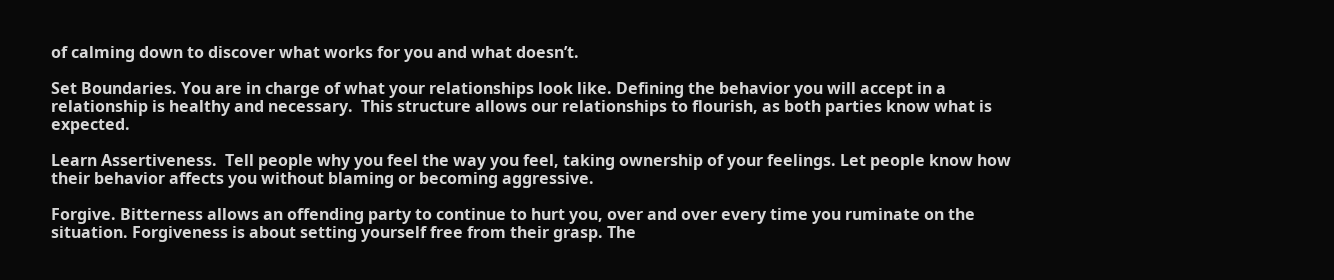of calming down to discover what works for you and what doesn’t.

Set Boundaries. You are in charge of what your relationships look like. Defining the behavior you will accept in a relationship is healthy and necessary.  This structure allows our relationships to flourish, as both parties know what is expected.

Learn Assertiveness.  Tell people why you feel the way you feel, taking ownership of your feelings. Let people know how their behavior affects you without blaming or becoming aggressive.

Forgive. Bitterness allows an offending party to continue to hurt you, over and over every time you ruminate on the situation. Forgiveness is about setting yourself free from their grasp. The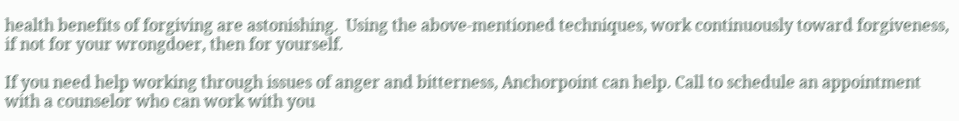health benefits of forgiving are astonishing.  Using the above-mentioned techniques, work continuously toward forgiveness, if not for your wrongdoer, then for yourself.

If you need help working through issues of anger and bitterness, Anchorpoint can help. Call to schedule an appointment with a counselor who can work with you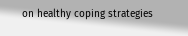on healthy coping strategies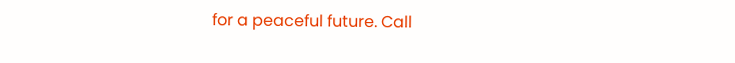for a peaceful future. Call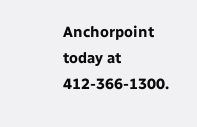Anchorpoint today at 412-366-1300.